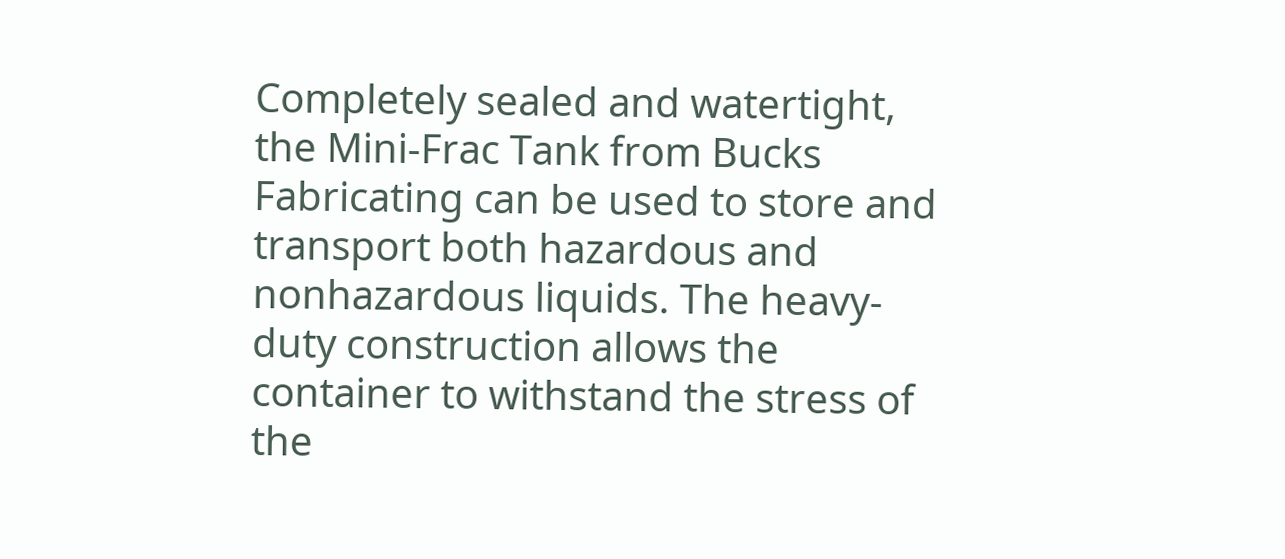Completely sealed and watertight, the Mini-Frac Tank from Bucks Fabricating can be used to store and transport both hazardous and nonhazardous liquids. The heavy-duty construction allows the container to withstand the stress of the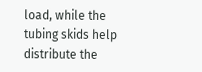load, while the tubing skids help distribute the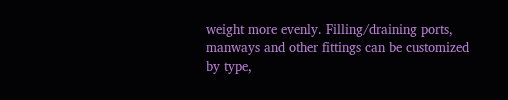weight more evenly. Filling/draining ports, manways and other fittings can be customized by type,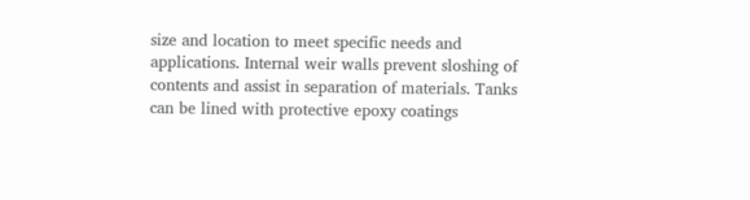size and location to meet specific needs and applications. Internal weir walls prevent sloshing of contents and assist in separation of materials. Tanks can be lined with protective epoxy coatings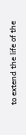to extend the life of the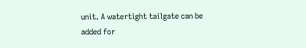unit. A watertight tailgate can be added for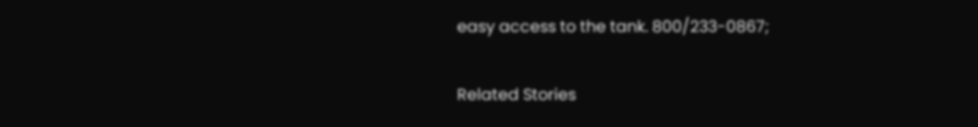easy access to the tank. 800/233-0867;

Related Stories